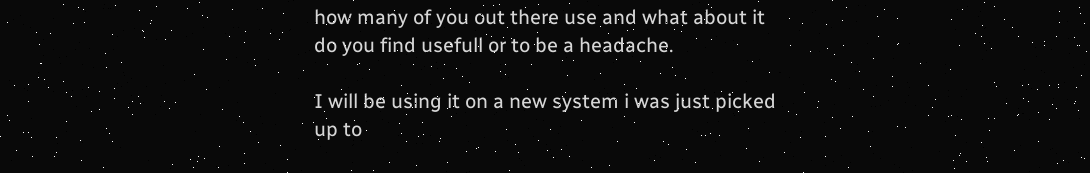how many of you out there use and what about it do you find usefull or to be a headache.

I will be using it on a new system i was just picked up to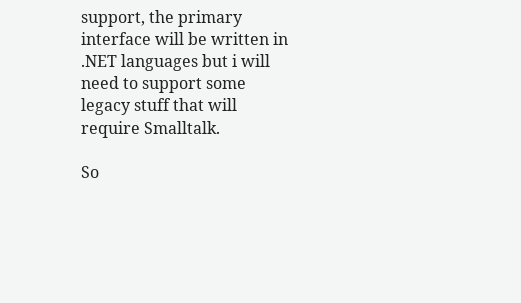support, the primary interface will be written in .NET languages but i will need to support some legacy stuff that will require Smalltalk.

So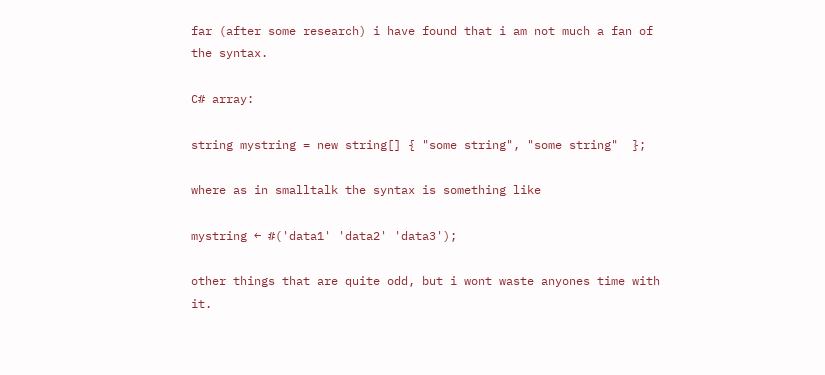far (after some research) i have found that i am not much a fan of the syntax.

C# array:

string mystring = new string[] { "some string", "some string"  };

where as in smalltalk the syntax is something like

mystring ← #('data1' 'data2' 'data3');

other things that are quite odd, but i wont waste anyones time with it.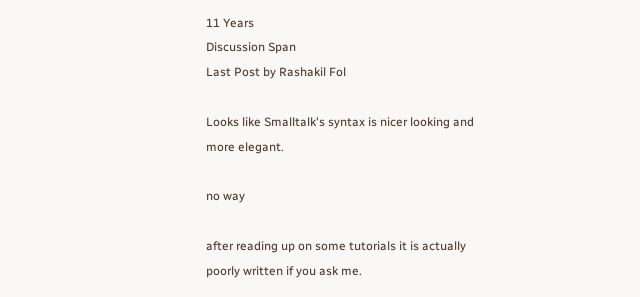11 Years
Discussion Span
Last Post by Rashakil Fol

Looks like Smalltalk's syntax is nicer looking and more elegant.

no way

after reading up on some tutorials it is actually poorly written if you ask me.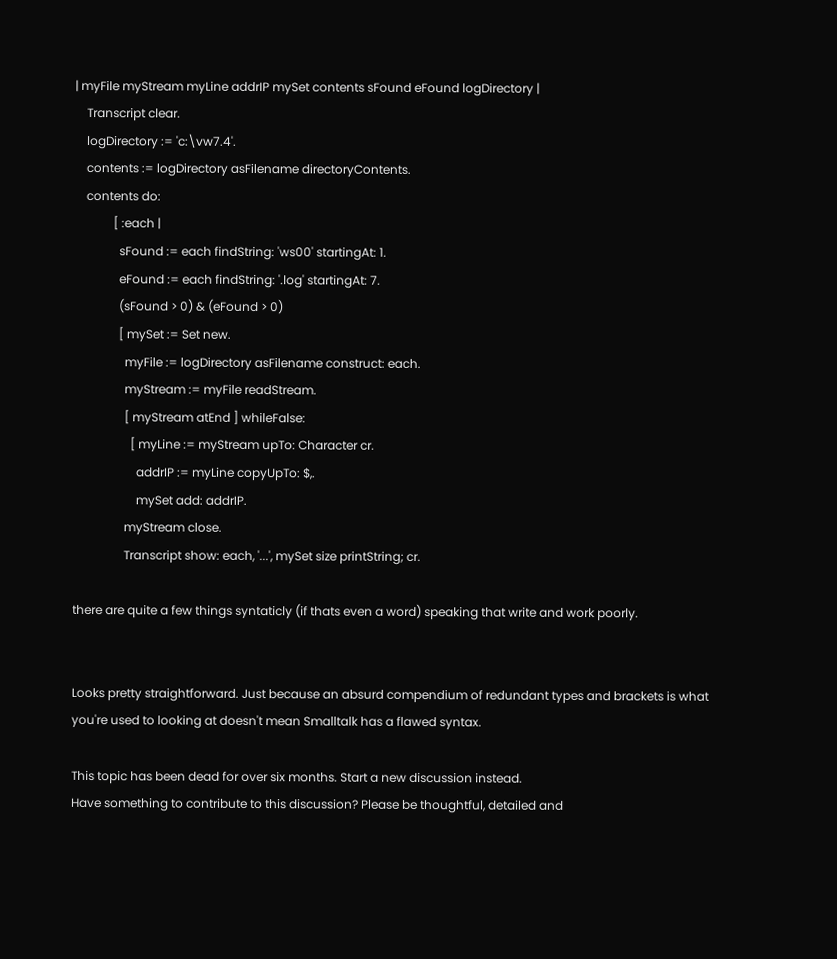| myFile myStream myLine addrIP mySet contents sFound eFound logDirectory |
    Transcript clear.
    logDirectory := 'c:\vw7.4'.
    contents := logDirectory asFilename directoryContents.
    contents do:
             [ :each |
               sFound := each findString: 'ws00' startingAt: 1.
               eFound := each findString: '.log' startingAt: 7.
               (sFound > 0) & (eFound > 0)
               [ mySet := Set new.
                 myFile := logDirectory asFilename construct: each.
                 myStream := myFile readStream.
                 [ myStream atEnd ] whileFalse:
                   [ myLine := myStream upTo: Character cr.
                     addrIP := myLine copyUpTo: $,.
                     mySet add: addrIP.
                 myStream close.
                 Transcript show: each, '...', mySet size printString; cr.

there are quite a few things syntaticly (if thats even a word) speaking that write and work poorly.


Looks pretty straightforward. Just because an absurd compendium of redundant types and brackets is what you're used to looking at doesn't mean Smalltalk has a flawed syntax.

This topic has been dead for over six months. Start a new discussion instead.
Have something to contribute to this discussion? Please be thoughtful, detailed and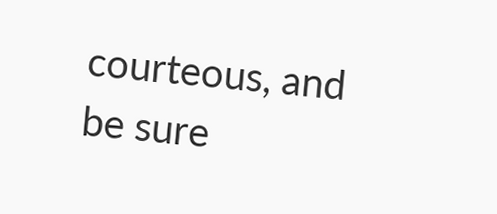courteous, and be sure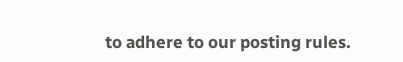to adhere to our posting rules.